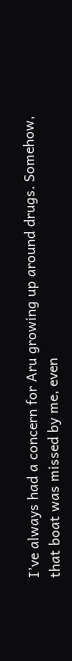I’ve always had a concern for Aru growing up around drugs. Somehow, that boat was missed by me, even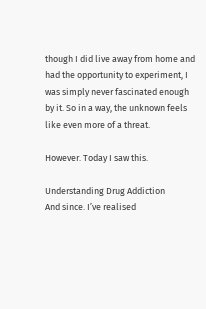though I did live away from home and had the opportunity to experiment, I was simply never fascinated enough by it. So in a way, the unknown feels like even more of a threat.

However. Today I saw this.

Understanding Drug Addiction
And since. I’ve realised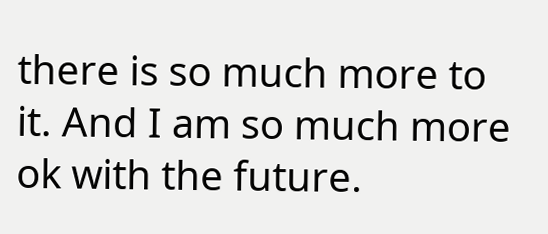there is so much more to it. And I am so much more ok with the future.